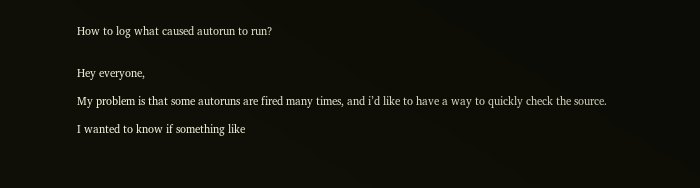How to log what caused autorun to run?


Hey everyone,

My problem is that some autoruns are fired many times, and i’d like to have a way to quickly check the source.

I wanted to know if something like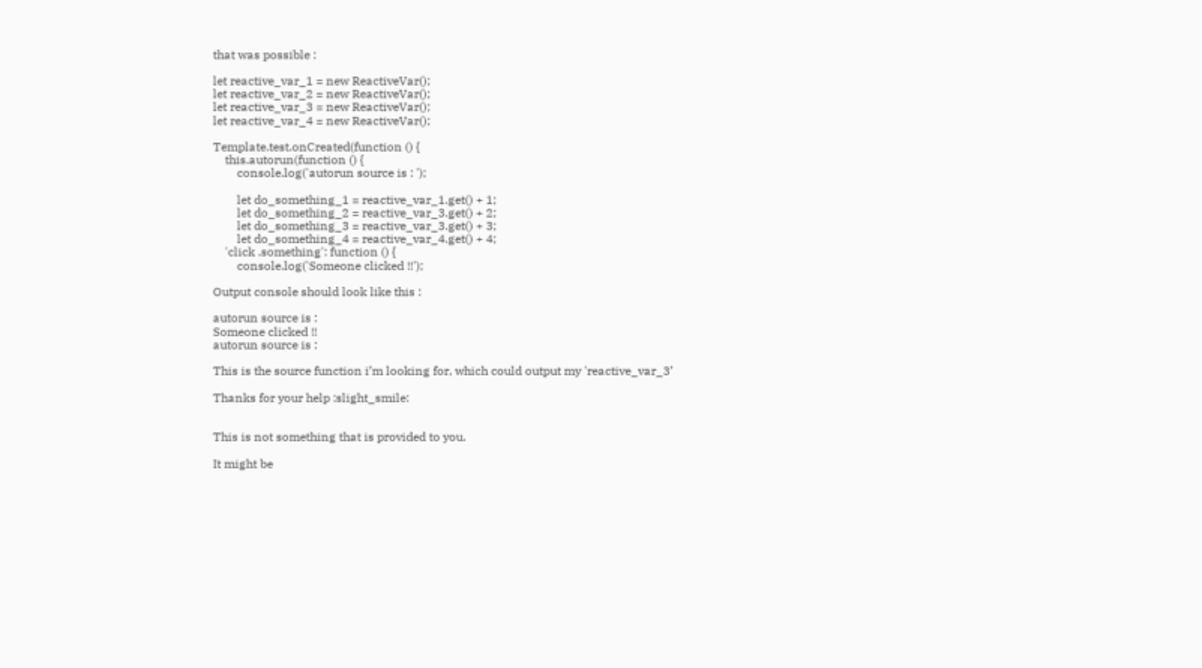that was possible :

let reactive_var_1 = new ReactiveVar();
let reactive_var_2 = new ReactiveVar();
let reactive_var_3 = new ReactiveVar();
let reactive_var_4 = new ReactiveVar();

Template.test.onCreated(function () {
    this.autorun(function () {
        console.log('autorun source is : ');

        let do_something_1 = reactive_var_1.get() + 1;
        let do_something_2 = reactive_var_3.get() + 2;
        let do_something_3 = reactive_var_3.get() + 3;
        let do_something_4 = reactive_var_4.get() + 4;
    'click .something': function () {
        console.log('Someone clicked !!');

Output console should look like this :

autorun source is :
Someone clicked !!
autorun source is :

This is the source function i’m looking for, which could output my 'reactive_var_3’

Thanks for your help :slight_smile:


This is not something that is provided to you.

It might be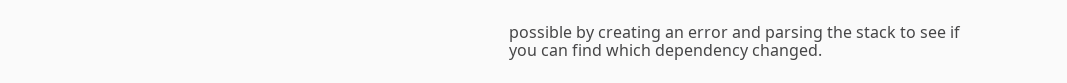possible by creating an error and parsing the stack to see if you can find which dependency changed.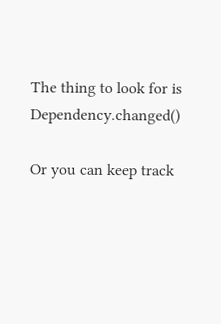The thing to look for is Dependency.changed()

Or you can keep track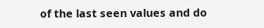of the last seen values and do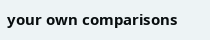your own comparisons